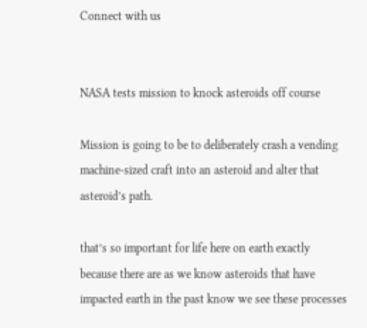Connect with us


NASA tests mission to knock asteroids off course

Mission is going to be to deliberately crash a vending machine-sized craft into an asteroid and alter that asteroid’s path.

that’s so important for life here on earth exactly because there are as we know asteroids that have impacted earth in the past know we see these processes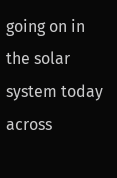going on in the solar system today across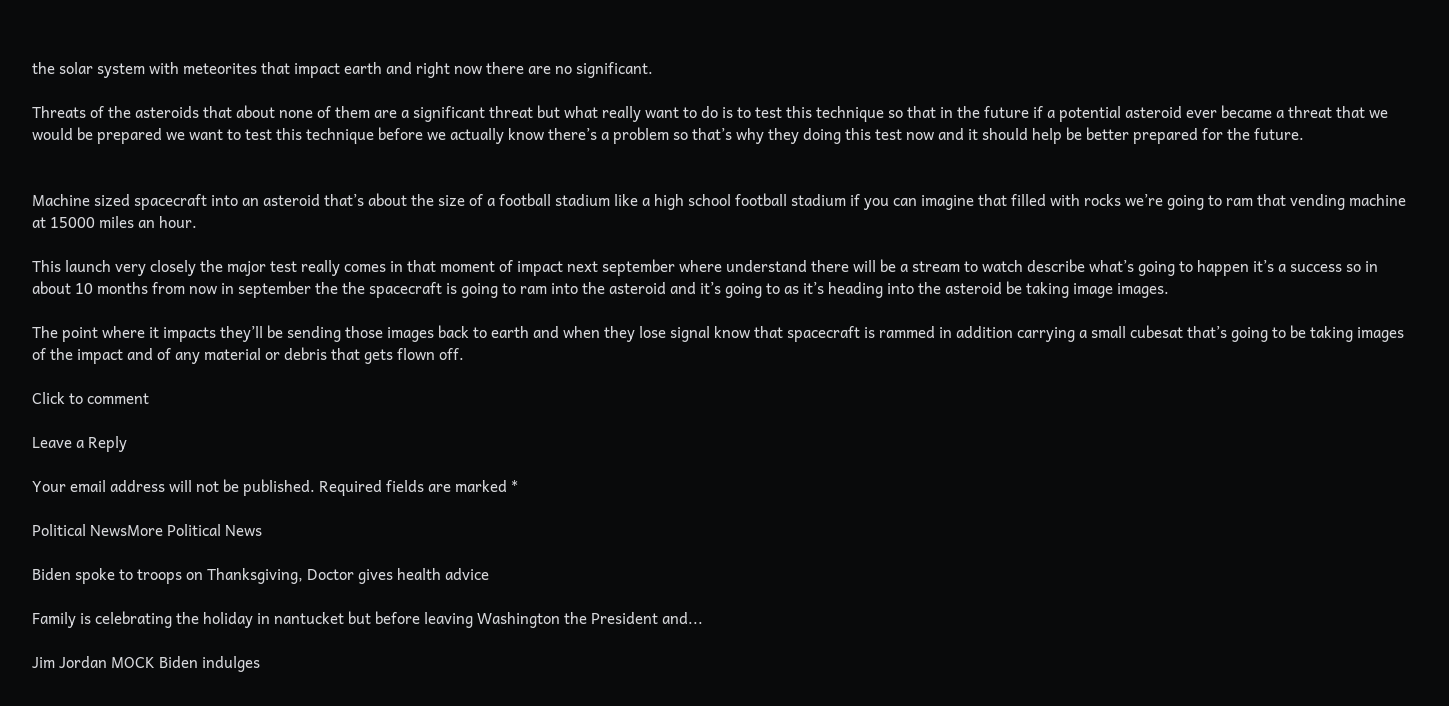the solar system with meteorites that impact earth and right now there are no significant.

Threats of the asteroids that about none of them are a significant threat but what really want to do is to test this technique so that in the future if a potential asteroid ever became a threat that we would be prepared we want to test this technique before we actually know there’s a problem so that’s why they doing this test now and it should help be better prepared for the future.


Machine sized spacecraft into an asteroid that’s about the size of a football stadium like a high school football stadium if you can imagine that filled with rocks we’re going to ram that vending machine at 15000 miles an hour.

This launch very closely the major test really comes in that moment of impact next september where understand there will be a stream to watch describe what’s going to happen it’s a success so in about 10 months from now in september the the spacecraft is going to ram into the asteroid and it’s going to as it’s heading into the asteroid be taking image images.

The point where it impacts they’ll be sending those images back to earth and when they lose signal know that spacecraft is rammed in addition carrying a small cubesat that’s going to be taking images of the impact and of any material or debris that gets flown off.

Click to comment

Leave a Reply

Your email address will not be published. Required fields are marked *

Political NewsMore Political News

Biden spoke to troops on Thanksgiving, Doctor gives health advice

Family is celebrating the holiday in nantucket but before leaving Washington the President and...

Jim Jordan MOCK Biden indulges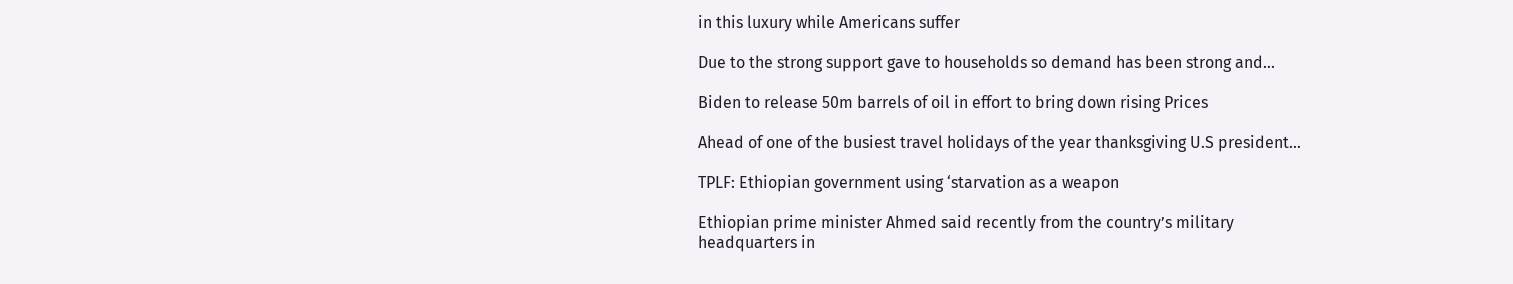in this luxury while Americans suffer

Due to the strong support gave to households so demand has been strong and...

Biden to release 50m barrels of oil in effort to bring down rising Prices

Ahead of one of the busiest travel holidays of the year thanksgiving U.S president...

TPLF: Ethiopian government using ‘starvation as a weapon

Ethiopian prime minister Ahmed said recently from the country’s military headquarters in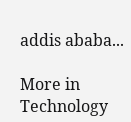addis ababa...

More in Technology